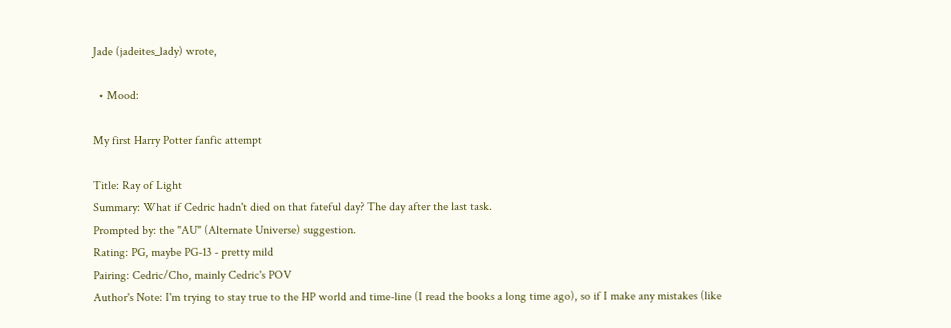Jade (jadeites_lady) wrote,

  • Mood:

My first Harry Potter fanfic attempt

Title: Ray of Light
Summary: What if Cedric hadn't died on that fateful day? The day after the last task.
Prompted by: the "AU" (Alternate Universe) suggestion.
Rating: PG, maybe PG-13 - pretty mild
Pairing: Cedric/Cho, mainly Cedric's POV
Author's Note: I'm trying to stay true to the HP world and time-line (I read the books a long time ago), so if I make any mistakes (like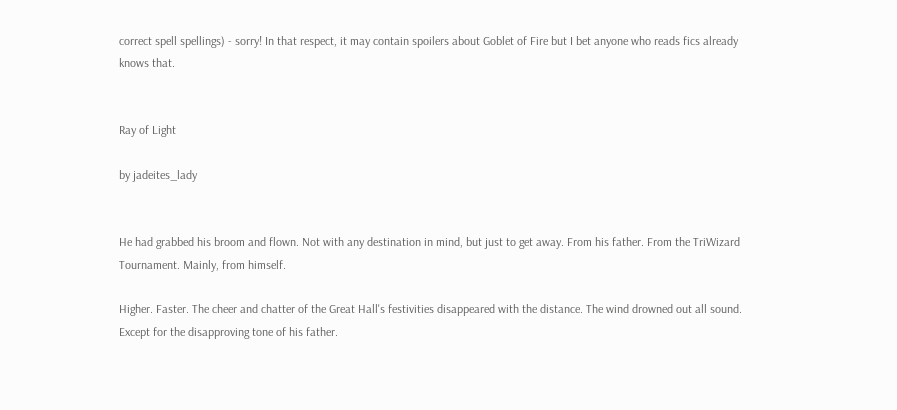correct spell spellings) - sorry! In that respect, it may contain spoilers about Goblet of Fire but I bet anyone who reads fics already knows that.


Ray of Light

by jadeites_lady


He had grabbed his broom and flown. Not with any destination in mind, but just to get away. From his father. From the TriWizard Tournament. Mainly, from himself.

Higher. Faster. The cheer and chatter of the Great Hall's festivities disappeared with the distance. The wind drowned out all sound. Except for the disapproving tone of his father.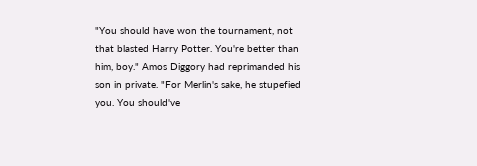"You should have won the tournament, not that blasted Harry Potter. You're better than him, boy." Amos Diggory had reprimanded his son in private. "For Merlin's sake, he stupefied you. You should've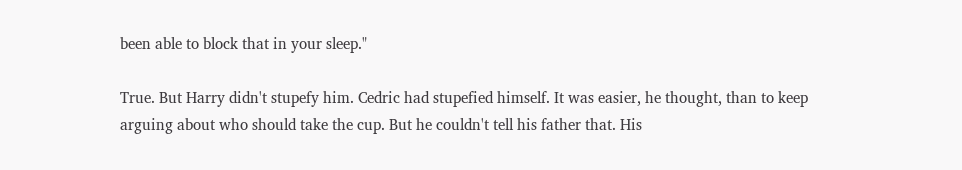been able to block that in your sleep."

True. But Harry didn't stupefy him. Cedric had stupefied himself. It was easier, he thought, than to keep arguing about who should take the cup. But he couldn't tell his father that. His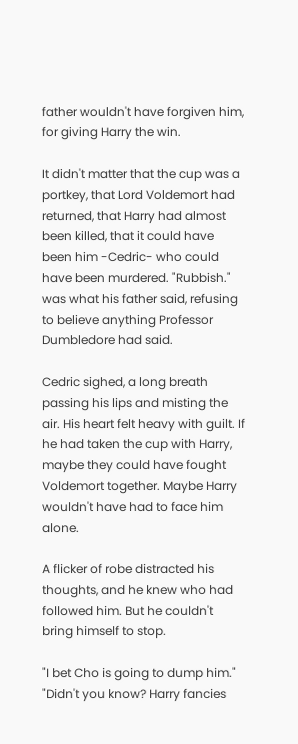father wouldn't have forgiven him, for giving Harry the win.

It didn't matter that the cup was a portkey, that Lord Voldemort had returned, that Harry had almost been killed, that it could have been him -Cedric- who could have been murdered. "Rubbish." was what his father said, refusing to believe anything Professor Dumbledore had said.

Cedric sighed, a long breath passing his lips and misting the air. His heart felt heavy with guilt. If he had taken the cup with Harry, maybe they could have fought Voldemort together. Maybe Harry wouldn't have had to face him alone.

A flicker of robe distracted his thoughts, and he knew who had followed him. But he couldn't bring himself to stop.

"I bet Cho is going to dump him." "Didn't you know? Harry fancies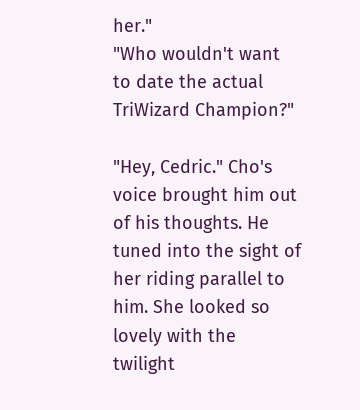her."
"Who wouldn't want to date the actual TriWizard Champion?"

"Hey, Cedric." Cho's voice brought him out of his thoughts. He tuned into the sight of her riding parallel to him. She looked so lovely with the twilight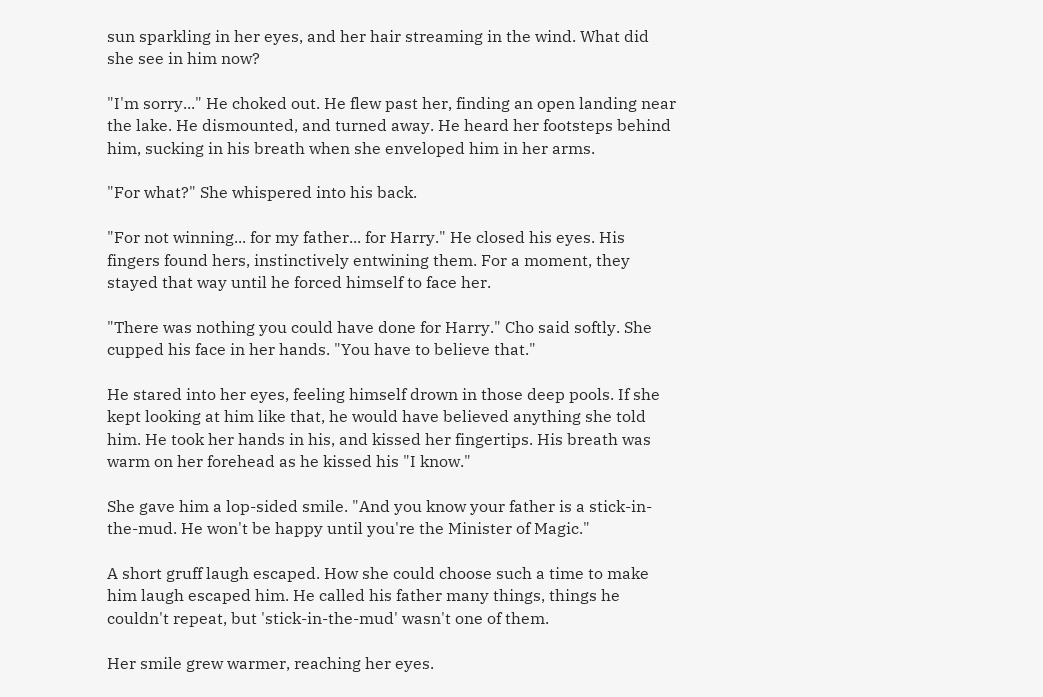sun sparkling in her eyes, and her hair streaming in the wind. What did she see in him now?

"I'm sorry..." He choked out. He flew past her, finding an open landing near the lake. He dismounted, and turned away. He heard her footsteps behind him, sucking in his breath when she enveloped him in her arms.

"For what?" She whispered into his back.

"For not winning... for my father... for Harry." He closed his eyes. His fingers found hers, instinctively entwining them. For a moment, they stayed that way until he forced himself to face her.

"There was nothing you could have done for Harry." Cho said softly. She cupped his face in her hands. "You have to believe that."

He stared into her eyes, feeling himself drown in those deep pools. If she kept looking at him like that, he would have believed anything she told him. He took her hands in his, and kissed her fingertips. His breath was warm on her forehead as he kissed his "I know."

She gave him a lop-sided smile. "And you know your father is a stick-in-the-mud. He won't be happy until you're the Minister of Magic."

A short gruff laugh escaped. How she could choose such a time to make him laugh escaped him. He called his father many things, things he couldn't repeat, but 'stick-in-the-mud' wasn't one of them.

Her smile grew warmer, reaching her eyes.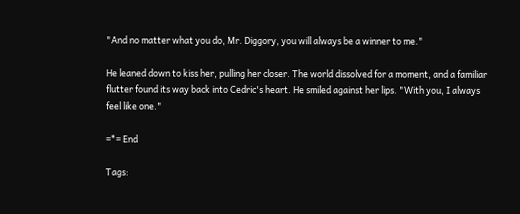"And no matter what you do, Mr. Diggory, you will always be a winner to me."

He leaned down to kiss her, pulling her closer. The world dissolved for a moment, and a familiar flutter found its way back into Cedric's heart. He smiled against her lips. "With you, I always feel like one."

=*= End

Tags: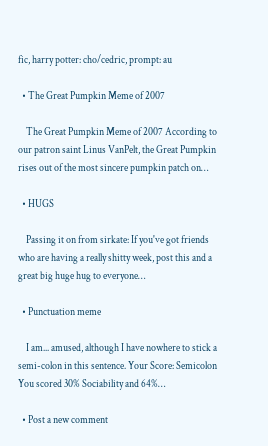fic, harry potter: cho/cedric, prompt: au

  • The Great Pumpkin Meme of 2007

    The Great Pumpkin Meme of 2007 According to our patron saint Linus VanPelt, the Great Pumpkin rises out of the most sincere pumpkin patch on…

  • HUGS

    Passing it on from sirkate: If you've got friends who are having a really shitty week, post this and a great big huge hug to everyone…

  • Punctuation meme

    I am... amused, although I have nowhere to stick a semi-colon in this sentence. Your Score: Semicolon You scored 30% Sociability and 64%…

  • Post a new comment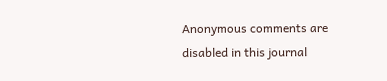Anonymous comments are disabled in this journal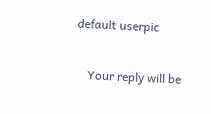default userpic

    Your reply will be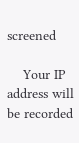screened

    Your IP address will be recorded